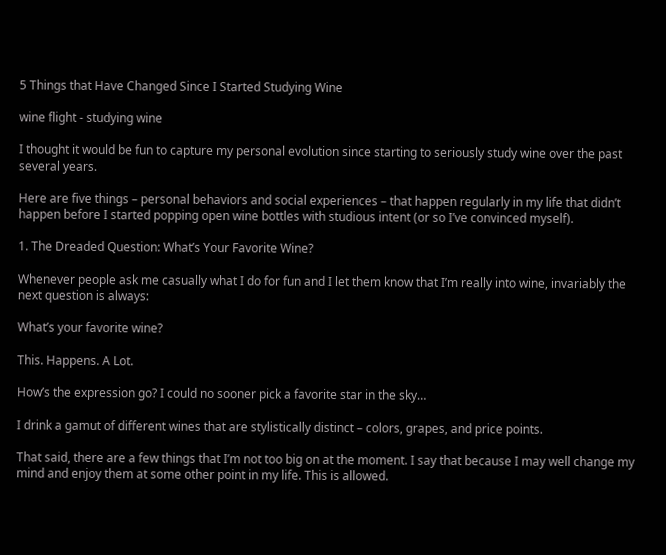5 Things that Have Changed Since I Started Studying Wine

wine flight - studying wine

I thought it would be fun to capture my personal evolution since starting to seriously study wine over the past several years.

Here are five things – personal behaviors and social experiences – that happen regularly in my life that didn’t happen before I started popping open wine bottles with studious intent (or so I’ve convinced myself).

1. The Dreaded Question: What’s Your Favorite Wine?

Whenever people ask me casually what I do for fun and I let them know that I’m really into wine, invariably the next question is always:

What’s your favorite wine?

This. Happens. A Lot.

How’s the expression go? I could no sooner pick a favorite star in the sky…

I drink a gamut of different wines that are stylistically distinct – colors, grapes, and price points.

That said, there are a few things that I’m not too big on at the moment. I say that because I may well change my mind and enjoy them at some other point in my life. This is allowed.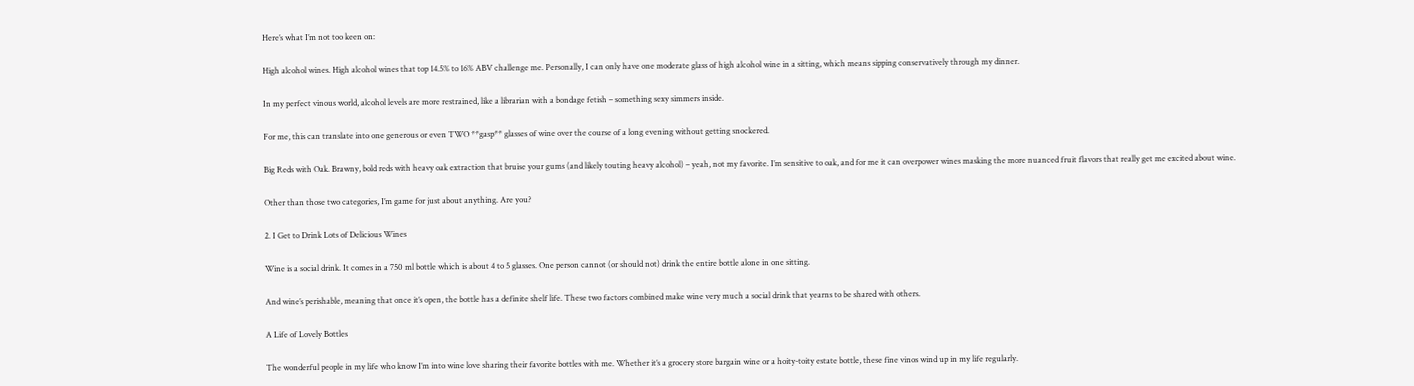Here’s what I’m not too keen on:

High alcohol wines. High alcohol wines that top 14.5% to 16% ABV challenge me. Personally, I can only have one moderate glass of high alcohol wine in a sitting, which means sipping conservatively through my dinner.

In my perfect vinous world, alcohol levels are more restrained, like a librarian with a bondage fetish – something sexy simmers inside.

For me, this can translate into one generous or even TWO **gasp** glasses of wine over the course of a long evening without getting snockered.

Big Reds with Oak. Brawny, bold reds with heavy oak extraction that bruise your gums (and likely touting heavy alcohol) – yeah, not my favorite. I’m sensitive to oak, and for me it can overpower wines masking the more nuanced fruit flavors that really get me excited about wine.

Other than those two categories, I’m game for just about anything. Are you?

2. I Get to Drink Lots of Delicious Wines

Wine is a social drink. It comes in a 750 ml bottle which is about 4 to 5 glasses. One person cannot (or should not) drink the entire bottle alone in one sitting.

And wine’s perishable, meaning that once it’s open, the bottle has a definite shelf life. These two factors combined make wine very much a social drink that yearns to be shared with others.

A Life of Lovely Bottles

The wonderful people in my life who know I’m into wine love sharing their favorite bottles with me. Whether it’s a grocery store bargain wine or a hoity-toity estate bottle, these fine vinos wind up in my life regularly.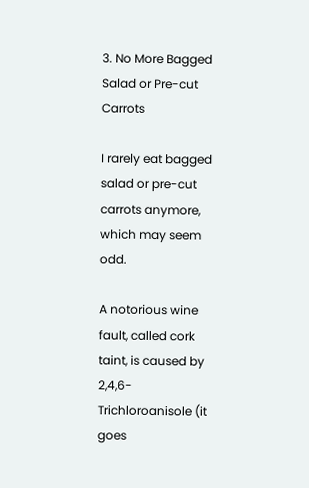3. No More Bagged Salad or Pre-cut Carrots

I rarely eat bagged salad or pre-cut carrots anymore, which may seem odd.

A notorious wine fault, called cork taint, is caused by 2,4,6-Trichloroanisole (it goes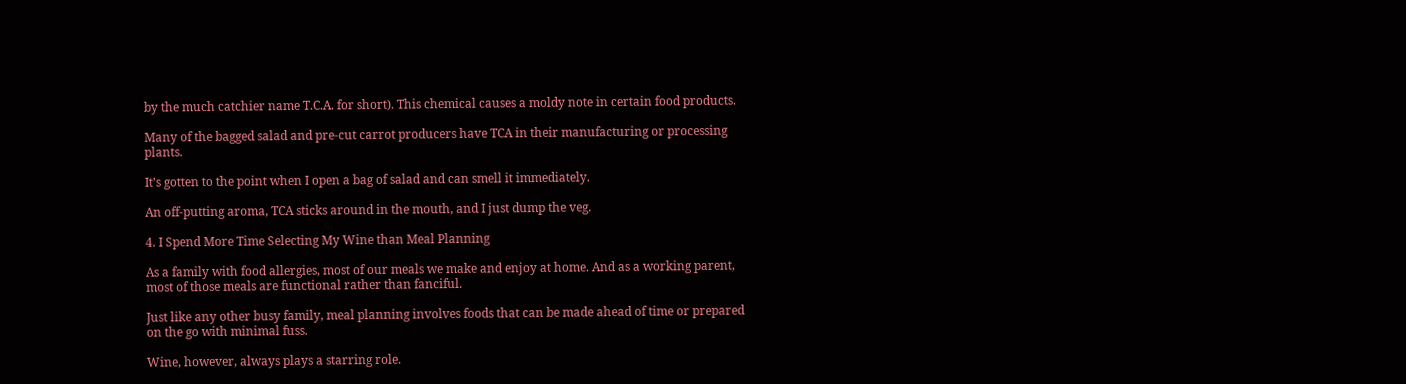by the much catchier name T.C.A. for short). This chemical causes a moldy note in certain food products.

Many of the bagged salad and pre-cut carrot producers have TCA in their manufacturing or processing plants.

It’s gotten to the point when I open a bag of salad and can smell it immediately.

An off-putting aroma, TCA sticks around in the mouth, and I just dump the veg.

4. I Spend More Time Selecting My Wine than Meal Planning

As a family with food allergies, most of our meals we make and enjoy at home. And as a working parent, most of those meals are functional rather than fanciful.

Just like any other busy family, meal planning involves foods that can be made ahead of time or prepared on the go with minimal fuss.

Wine, however, always plays a starring role.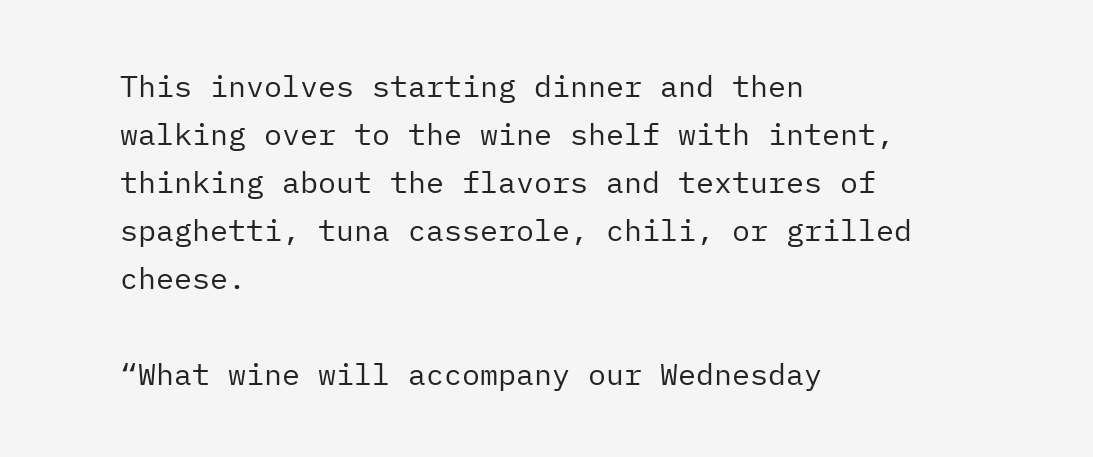This involves starting dinner and then walking over to the wine shelf with intent, thinking about the flavors and textures of spaghetti, tuna casserole, chili, or grilled cheese.

“What wine will accompany our Wednesday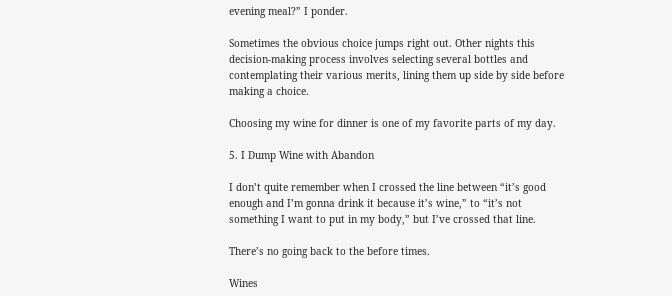evening meal?” I ponder.

Sometimes the obvious choice jumps right out. Other nights this decision-making process involves selecting several bottles and contemplating their various merits, lining them up side by side before making a choice.

Choosing my wine for dinner is one of my favorite parts of my day.

5. I Dump Wine with Abandon

I don’t quite remember when I crossed the line between “it’s good enough and I’m gonna drink it because it’s wine,” to “it’s not something I want to put in my body,” but I’ve crossed that line.

There’s no going back to the before times.

Wines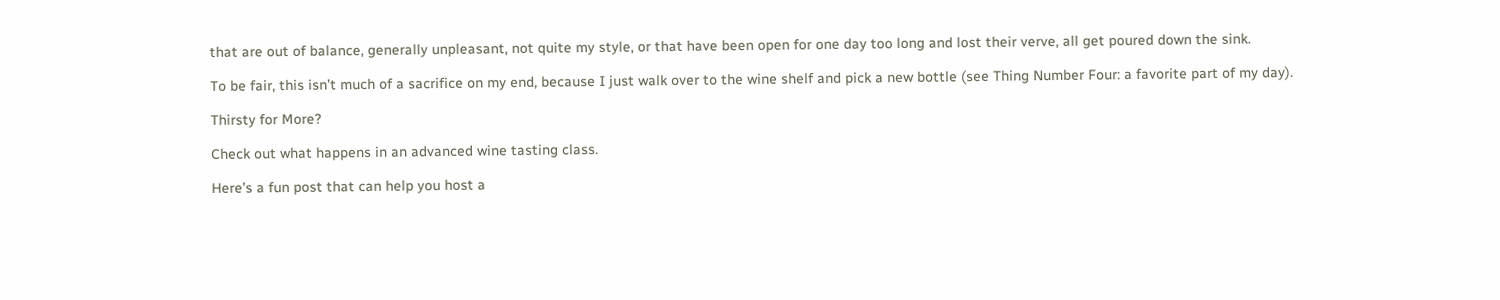that are out of balance, generally unpleasant, not quite my style, or that have been open for one day too long and lost their verve, all get poured down the sink.

To be fair, this isn’t much of a sacrifice on my end, because I just walk over to the wine shelf and pick a new bottle (see Thing Number Four: a favorite part of my day).

Thirsty for More?

Check out what happens in an advanced wine tasting class.

Here’s a fun post that can help you host a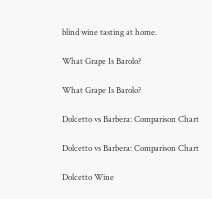blind wine tasting at home.

What Grape Is Barolo?

What Grape Is Barolo?

Dolcetto vs Barbera: Comparison Chart

Dolcetto vs Barbera: Comparison Chart

Dolcetto Wine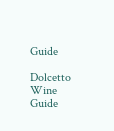Guide

Dolcetto Wine Guide